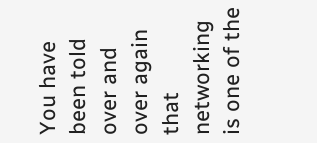You have been told over and over again that networking is one of the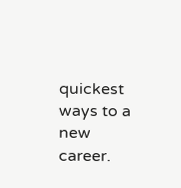quickest ways to a new career.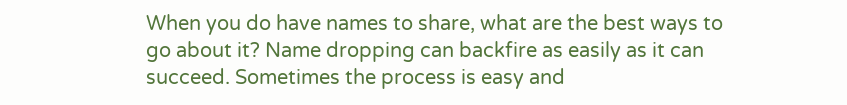When you do have names to share, what are the best ways to go about it? Name dropping can backfire as easily as it can succeed. Sometimes the process is easy and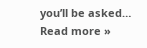you’ll be asked… Read more »